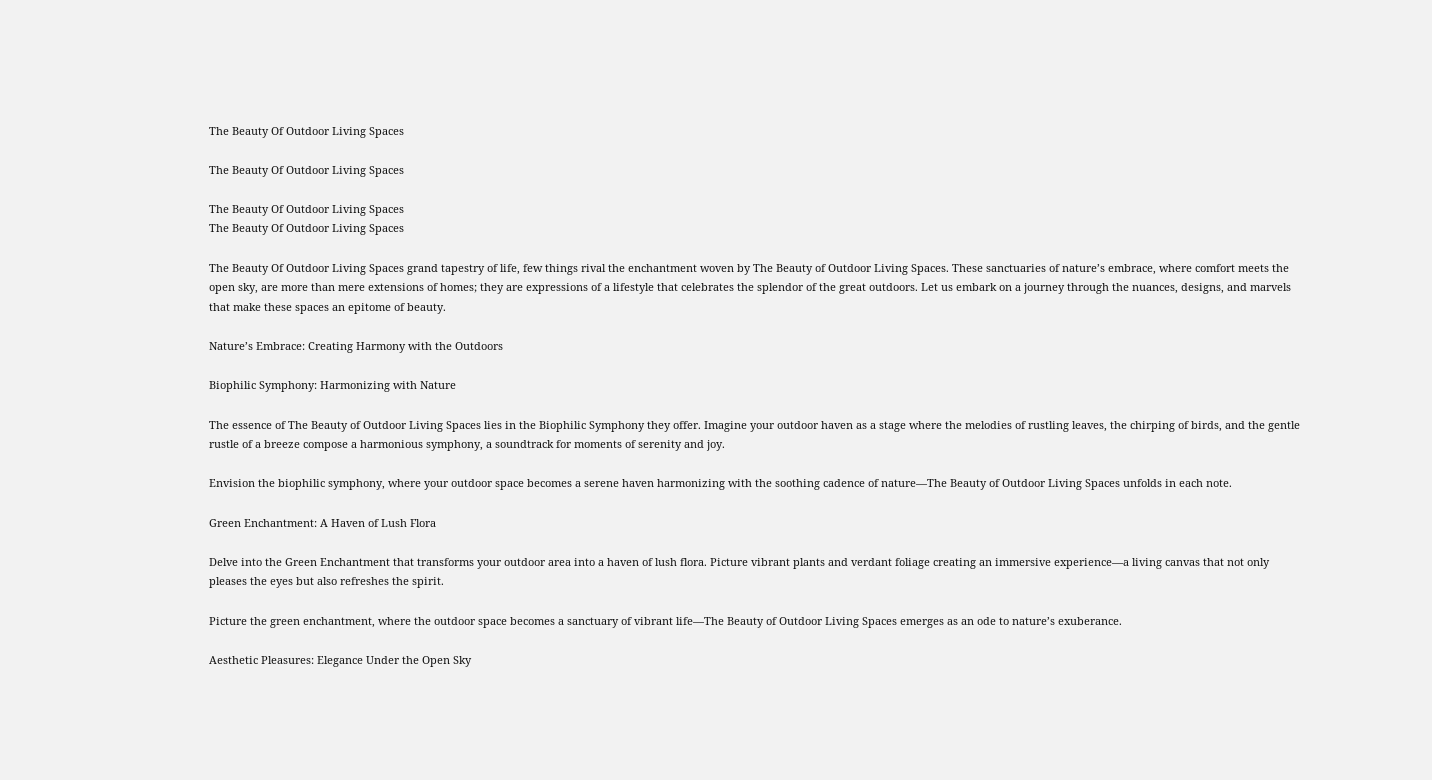The Beauty Of Outdoor Living Spaces

The Beauty Of Outdoor Living Spaces

The Beauty Of Outdoor Living Spaces
The Beauty Of Outdoor Living Spaces

The Beauty Of Outdoor Living Spaces grand tapestry of life, few things rival the enchantment woven by The Beauty of Outdoor Living Spaces. These sanctuaries of nature’s embrace, where comfort meets the open sky, are more than mere extensions of homes; they are expressions of a lifestyle that celebrates the splendor of the great outdoors. Let us embark on a journey through the nuances, designs, and marvels that make these spaces an epitome of beauty.

Nature’s Embrace: Creating Harmony with the Outdoors

Biophilic Symphony: Harmonizing with Nature

The essence of The Beauty of Outdoor Living Spaces lies in the Biophilic Symphony they offer. Imagine your outdoor haven as a stage where the melodies of rustling leaves, the chirping of birds, and the gentle rustle of a breeze compose a harmonious symphony, a soundtrack for moments of serenity and joy.

Envision the biophilic symphony, where your outdoor space becomes a serene haven harmonizing with the soothing cadence of nature—The Beauty of Outdoor Living Spaces unfolds in each note.

Green Enchantment: A Haven of Lush Flora

Delve into the Green Enchantment that transforms your outdoor area into a haven of lush flora. Picture vibrant plants and verdant foliage creating an immersive experience—a living canvas that not only pleases the eyes but also refreshes the spirit.

Picture the green enchantment, where the outdoor space becomes a sanctuary of vibrant life—The Beauty of Outdoor Living Spaces emerges as an ode to nature’s exuberance.

Aesthetic Pleasures: Elegance Under the Open Sky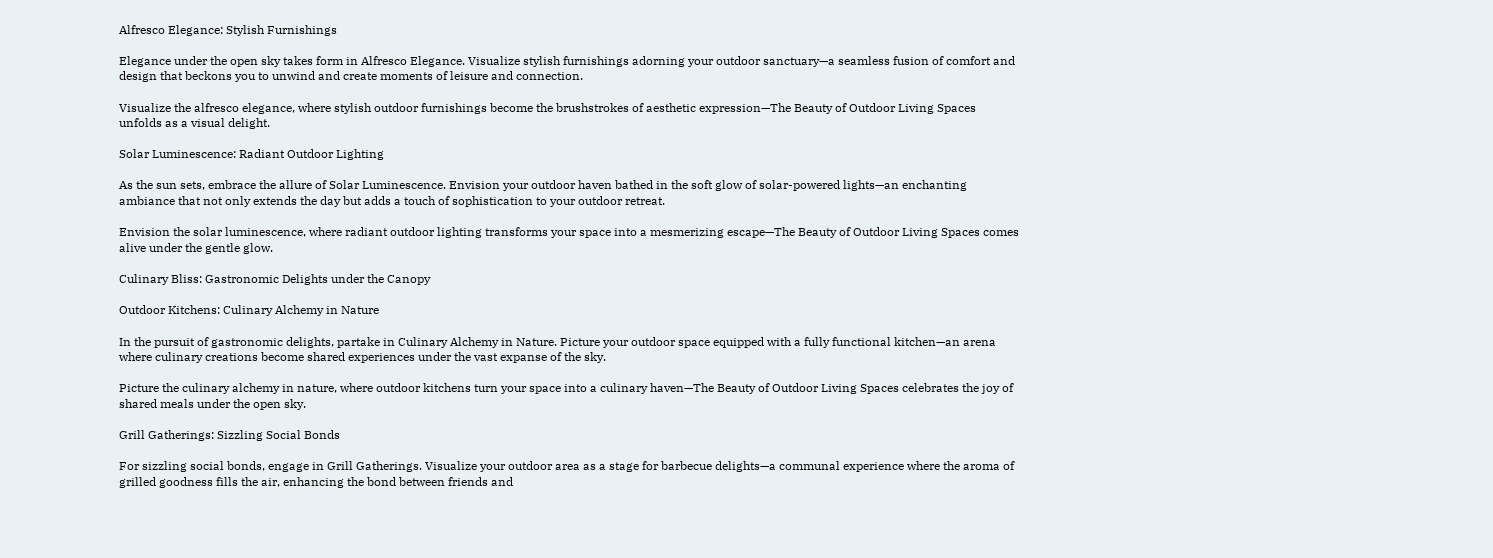Alfresco Elegance: Stylish Furnishings

Elegance under the open sky takes form in Alfresco Elegance. Visualize stylish furnishings adorning your outdoor sanctuary—a seamless fusion of comfort and design that beckons you to unwind and create moments of leisure and connection.

Visualize the alfresco elegance, where stylish outdoor furnishings become the brushstrokes of aesthetic expression—The Beauty of Outdoor Living Spaces unfolds as a visual delight.

Solar Luminescence: Radiant Outdoor Lighting

As the sun sets, embrace the allure of Solar Luminescence. Envision your outdoor haven bathed in the soft glow of solar-powered lights—an enchanting ambiance that not only extends the day but adds a touch of sophistication to your outdoor retreat.

Envision the solar luminescence, where radiant outdoor lighting transforms your space into a mesmerizing escape—The Beauty of Outdoor Living Spaces comes alive under the gentle glow.

Culinary Bliss: Gastronomic Delights under the Canopy

Outdoor Kitchens: Culinary Alchemy in Nature

In the pursuit of gastronomic delights, partake in Culinary Alchemy in Nature. Picture your outdoor space equipped with a fully functional kitchen—an arena where culinary creations become shared experiences under the vast expanse of the sky.

Picture the culinary alchemy in nature, where outdoor kitchens turn your space into a culinary haven—The Beauty of Outdoor Living Spaces celebrates the joy of shared meals under the open sky.

Grill Gatherings: Sizzling Social Bonds

For sizzling social bonds, engage in Grill Gatherings. Visualize your outdoor area as a stage for barbecue delights—a communal experience where the aroma of grilled goodness fills the air, enhancing the bond between friends and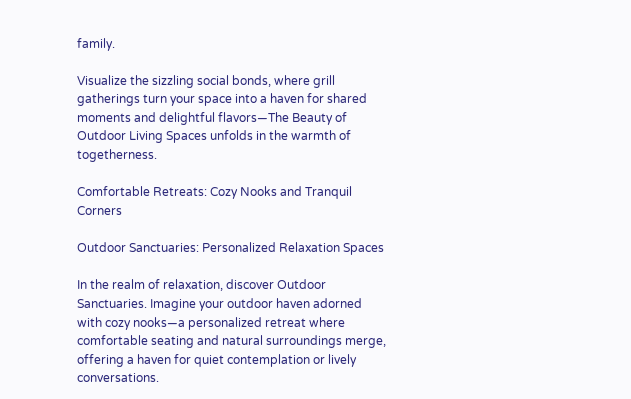family.

Visualize the sizzling social bonds, where grill gatherings turn your space into a haven for shared moments and delightful flavors—The Beauty of Outdoor Living Spaces unfolds in the warmth of togetherness.

Comfortable Retreats: Cozy Nooks and Tranquil Corners

Outdoor Sanctuaries: Personalized Relaxation Spaces

In the realm of relaxation, discover Outdoor Sanctuaries. Imagine your outdoor haven adorned with cozy nooks—a personalized retreat where comfortable seating and natural surroundings merge, offering a haven for quiet contemplation or lively conversations.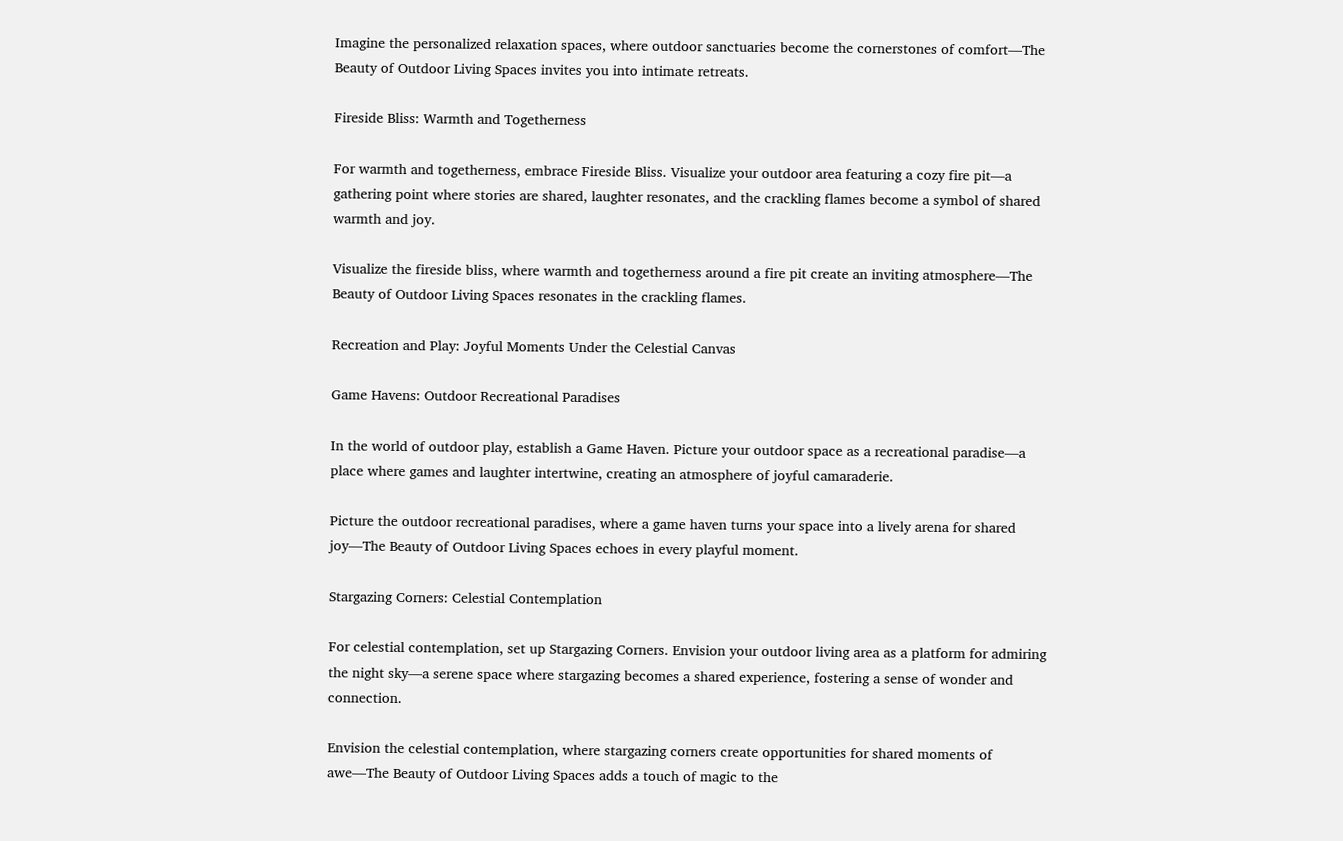Imagine the personalized relaxation spaces, where outdoor sanctuaries become the cornerstones of comfort—The Beauty of Outdoor Living Spaces invites you into intimate retreats.

Fireside Bliss: Warmth and Togetherness

For warmth and togetherness, embrace Fireside Bliss. Visualize your outdoor area featuring a cozy fire pit—a gathering point where stories are shared, laughter resonates, and the crackling flames become a symbol of shared warmth and joy.

Visualize the fireside bliss, where warmth and togetherness around a fire pit create an inviting atmosphere—The Beauty of Outdoor Living Spaces resonates in the crackling flames.

Recreation and Play: Joyful Moments Under the Celestial Canvas

Game Havens: Outdoor Recreational Paradises

In the world of outdoor play, establish a Game Haven. Picture your outdoor space as a recreational paradise—a place where games and laughter intertwine, creating an atmosphere of joyful camaraderie.

Picture the outdoor recreational paradises, where a game haven turns your space into a lively arena for shared joy—The Beauty of Outdoor Living Spaces echoes in every playful moment.

Stargazing Corners: Celestial Contemplation

For celestial contemplation, set up Stargazing Corners. Envision your outdoor living area as a platform for admiring the night sky—a serene space where stargazing becomes a shared experience, fostering a sense of wonder and connection.

Envision the celestial contemplation, where stargazing corners create opportunities for shared moments of awe—The Beauty of Outdoor Living Spaces adds a touch of magic to the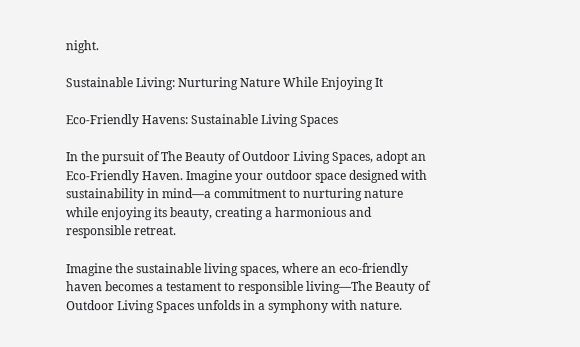night.

Sustainable Living: Nurturing Nature While Enjoying It

Eco-Friendly Havens: Sustainable Living Spaces

In the pursuit of The Beauty of Outdoor Living Spaces, adopt an Eco-Friendly Haven. Imagine your outdoor space designed with sustainability in mind—a commitment to nurturing nature while enjoying its beauty, creating a harmonious and responsible retreat.

Imagine the sustainable living spaces, where an eco-friendly haven becomes a testament to responsible living—The Beauty of Outdoor Living Spaces unfolds in a symphony with nature.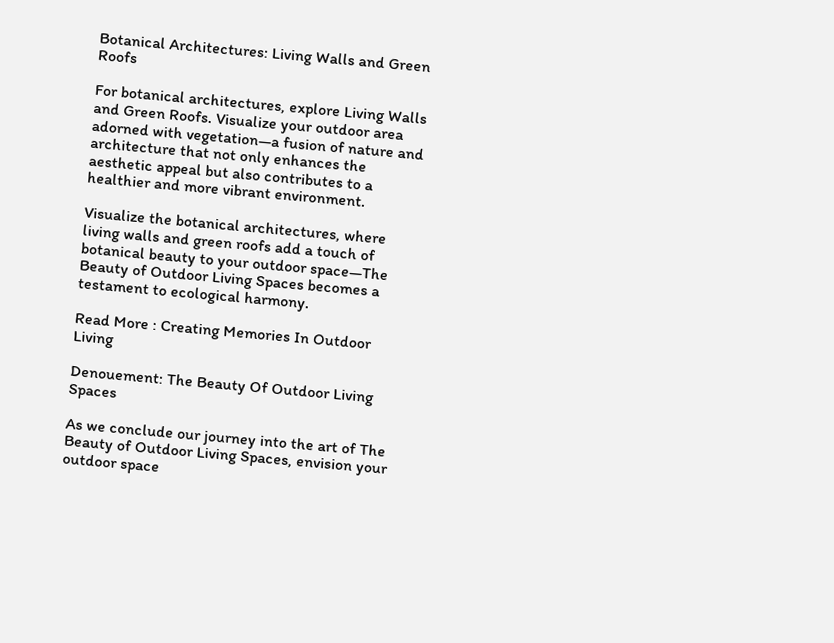Botanical Architectures: Living Walls and Green Roofs

For botanical architectures, explore Living Walls and Green Roofs. Visualize your outdoor area adorned with vegetation—a fusion of nature and architecture that not only enhances the aesthetic appeal but also contributes to a healthier and more vibrant environment.

Visualize the botanical architectures, where living walls and green roofs add a touch of botanical beauty to your outdoor space—The Beauty of Outdoor Living Spaces becomes a testament to ecological harmony.

Read More : Creating Memories In Outdoor Living

Denouement: The Beauty Of Outdoor Living Spaces

As we conclude our journey into the art of The Beauty of Outdoor Living Spaces, envision your outdoor space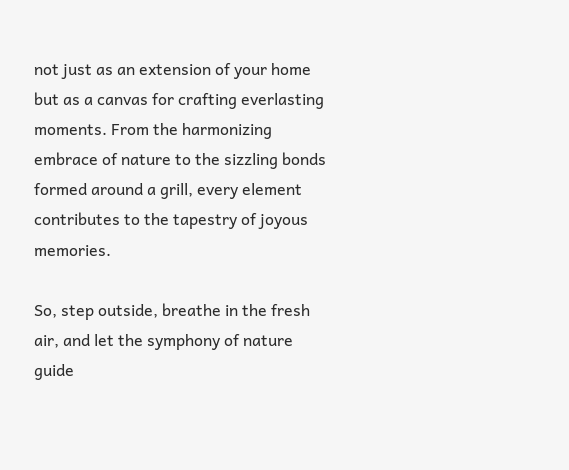not just as an extension of your home but as a canvas for crafting everlasting moments. From the harmonizing embrace of nature to the sizzling bonds formed around a grill, every element contributes to the tapestry of joyous memories.

So, step outside, breathe in the fresh air, and let the symphony of nature guide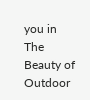you in The Beauty of Outdoor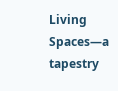Living Spaces—a tapestry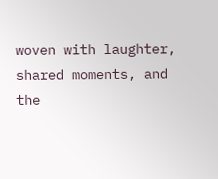woven with laughter, shared moments, and the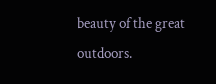beauty of the great outdoors.